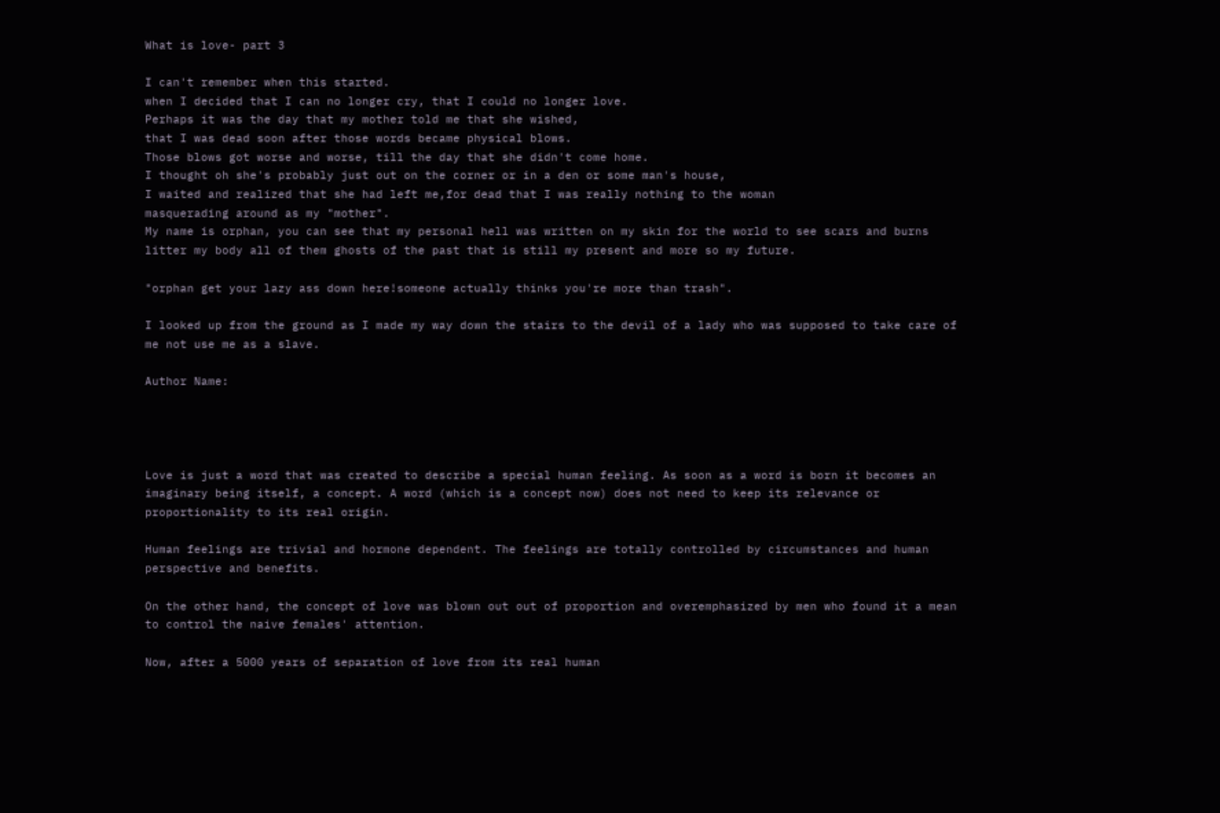What is love- part 3

I can't remember when this started.
when I decided that I can no longer cry, that I could no longer love.
Perhaps it was the day that my mother told me that she wished,
that I was dead soon after those words became physical blows.
Those blows got worse and worse, till the day that she didn't come home.
I thought oh she's probably just out on the corner or in a den or some man's house,
I waited and realized that she had left me,for dead that I was really nothing to the woman
masquerading around as my "mother".
My name is orphan, you can see that my personal hell was written on my skin for the world to see scars and burns litter my body all of them ghosts of the past that is still my present and more so my future.

"orphan get your lazy ass down here!someone actually thinks you're more than trash".

I looked up from the ground as I made my way down the stairs to the devil of a lady who was supposed to take care of me not use me as a slave.

Author Name:




Love is just a word that was created to describe a special human feeling. As soon as a word is born it becomes an imaginary being itself, a concept. A word (which is a concept now) does not need to keep its relevance or proportionality to its real origin.

Human feelings are trivial and hormone dependent. The feelings are totally controlled by circumstances and human perspective and benefits.

On the other hand, the concept of love was blown out out of proportion and overemphasized by men who found it a mean to control the naive females' attention.

Now, after a 5000 years of separation of love from its real human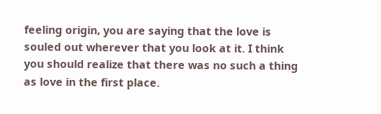feeling origin, you are saying that the love is souled out wherever that you look at it. I think you should realize that there was no such a thing as love in the first place.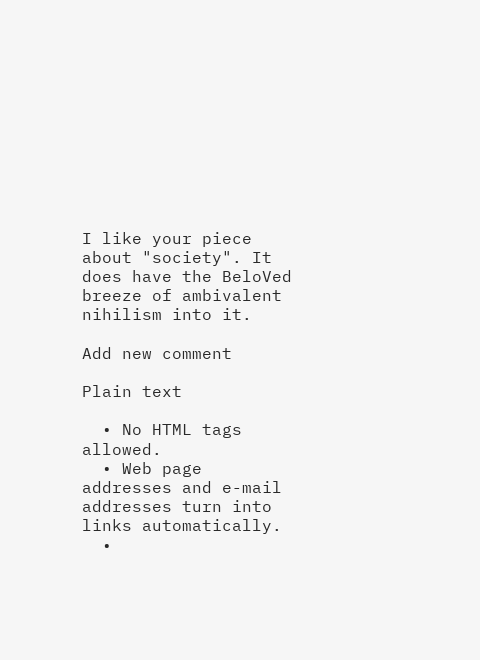I like your piece about "society". It does have the BeloVed breeze of ambivalent nihilism into it.

Add new comment

Plain text

  • No HTML tags allowed.
  • Web page addresses and e-mail addresses turn into links automatically.
  •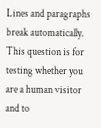Lines and paragraphs break automatically.
This question is for testing whether you are a human visitor and to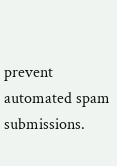prevent automated spam submissions.